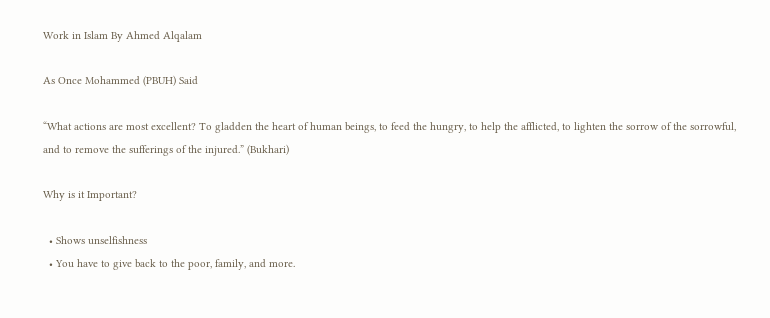Work in Islam By Ahmed Alqalam

As Once Mohammed (PBUH) Said

“What actions are most excellent? To gladden the heart of human beings, to feed the hungry, to help the afflicted, to lighten the sorrow of the sorrowful, and to remove the sufferings of the injured.” (Bukhari)

Why is it Important?

  • Shows unselfishness
  • You have to give back to the poor, family, and more.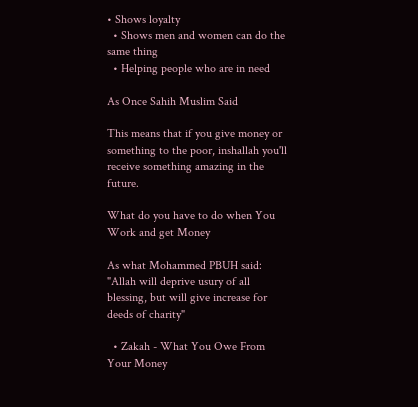• Shows loyalty
  • Shows men and women can do the same thing
  • Helping people who are in need

As Once Sahih Muslim Said

This means that if you give money or something to the poor, inshallah you'll receive something amazing in the future.

What do you have to do when You Work and get Money

As what Mohammed PBUH said: "Allah will deprive usury of all blessing, but will give increase for deeds of charity"

  • Zakah - What You Owe From Your Money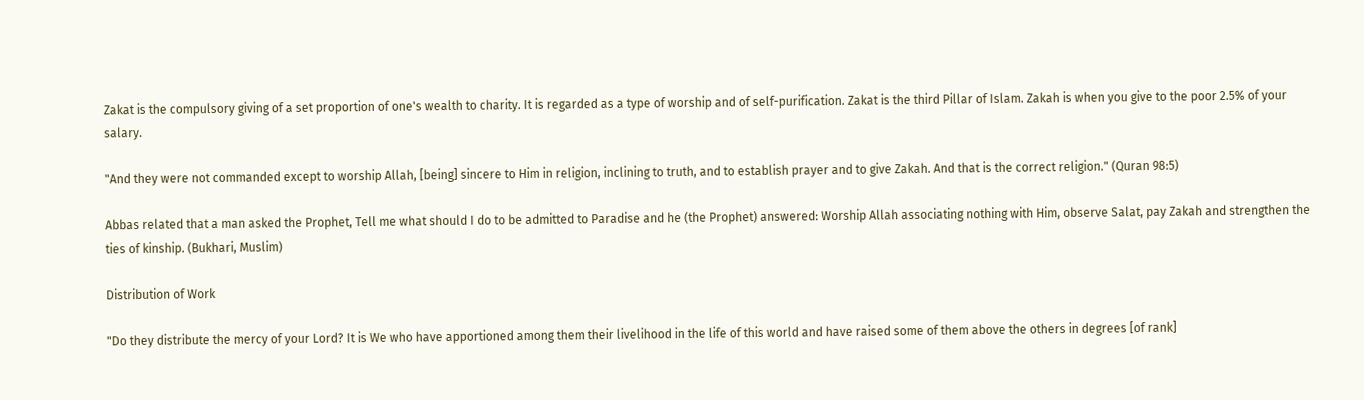Zakat is the compulsory giving of a set proportion of one's wealth to charity. It is regarded as a type of worship and of self-purification. Zakat is the third Pillar of Islam. Zakah is when you give to the poor 2.5% of your salary.

"And they were not commanded except to worship Allah, [being] sincere to Him in religion, inclining to truth, and to establish prayer and to give Zakah. And that is the correct religion." (Quran 98:5)

Abbas related that a man asked the Prophet, Tell me what should I do to be admitted to Paradise and he (the Prophet) answered: Worship Allah associating nothing with Him, observe Salat, pay Zakah and strengthen the ties of kinship. (Bukhari, Muslim)

Distribution of Work

"Do they distribute the mercy of your Lord? It is We who have apportioned among them their livelihood in the life of this world and have raised some of them above the others in degrees [of rank]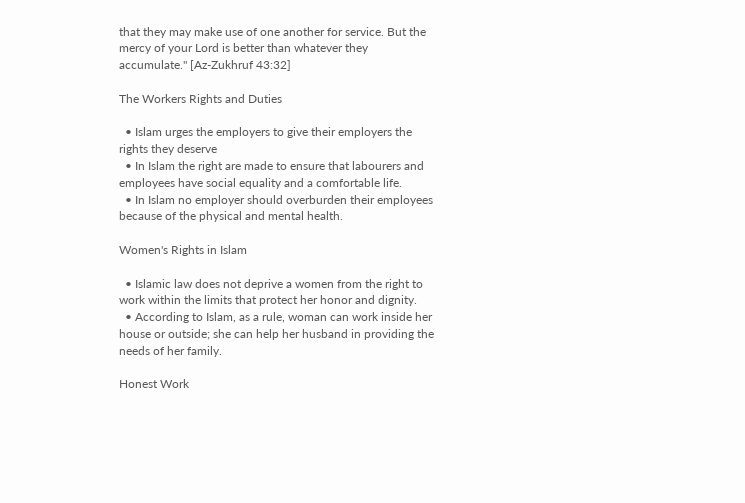that they may make use of one another for service. But the mercy of your Lord is better than whatever they accumulate." [Az-Zukhruf 43:32]

The Workers Rights and Duties

  • Islam urges the employers to give their employers the rights they deserve
  • In Islam the right are made to ensure that labourers and employees have social equality and a comfortable life.
  • In Islam no employer should overburden their employees because of the physical and mental health.

Women's Rights in Islam

  • Islamic law does not deprive a women from the right to work within the limits that protect her honor and dignity.
  • According to Islam, as a rule, woman can work inside her house or outside; she can help her husband in providing the needs of her family.

Honest Work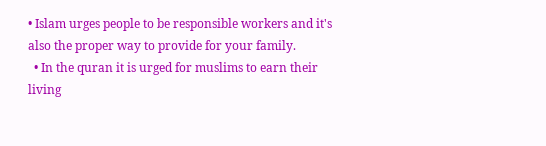• Islam urges people to be responsible workers and it's also the proper way to provide for your family.
  • In the quran it is urged for muslims to earn their living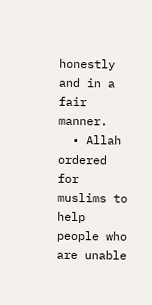honestly and in a fair manner.
  • Allah ordered for muslims to help people who are unable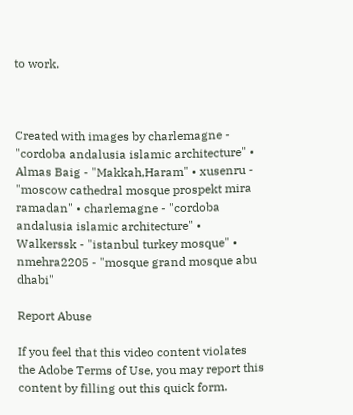to work.



Created with images by charlemagne - "cordoba andalusia islamic architecture" • Almas Baig - "Makkah,Haram" • xusenru - "moscow cathedral mosque prospekt mira ramadan" • charlemagne - "cordoba andalusia islamic architecture" • Walkerssk - "istanbul turkey mosque" • nmehra2205 - "mosque grand mosque abu dhabi"

Report Abuse

If you feel that this video content violates the Adobe Terms of Use, you may report this content by filling out this quick form.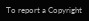To report a Copyright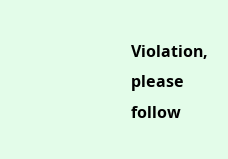Violation, please follow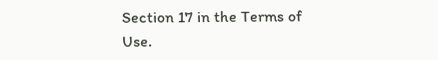Section 17 in the Terms of Use.